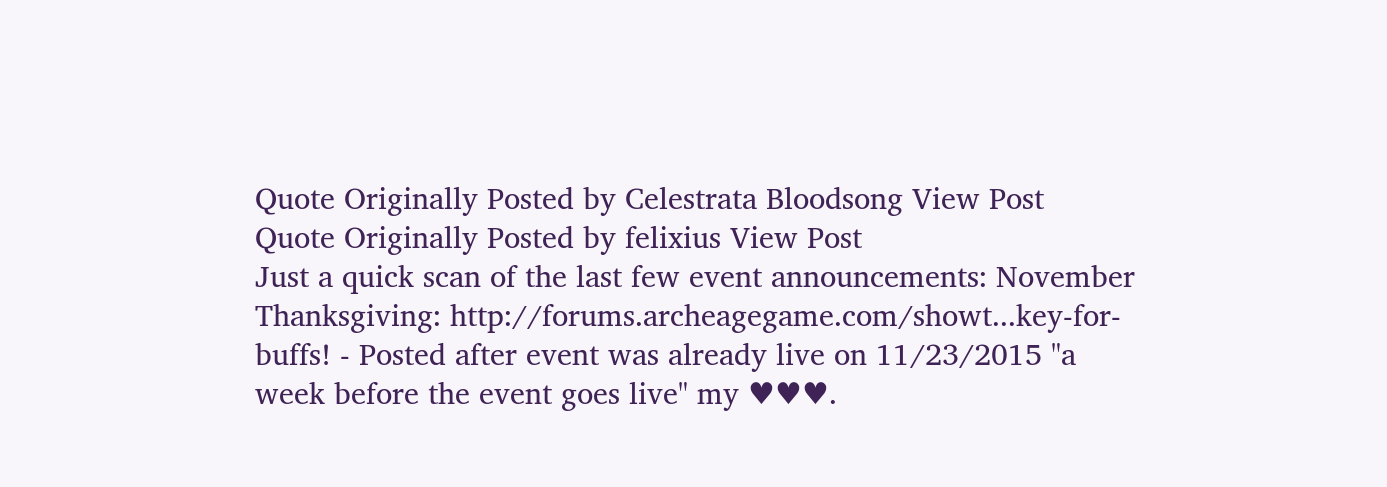Quote Originally Posted by Celestrata Bloodsong View Post
Quote Originally Posted by felixius View Post
Just a quick scan of the last few event announcements: November Thanksgiving: http://forums.archeagegame.com/showt...key-for-buffs! - Posted after event was already live on 11/23/2015 "a week before the event goes live" my ♥♥♥.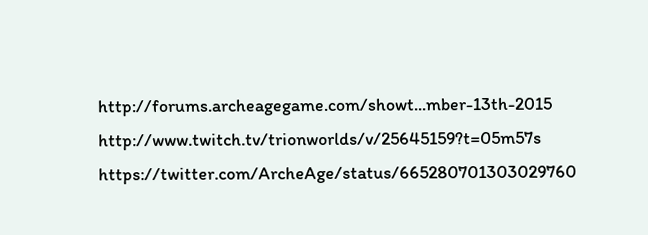http://forums.archeagegame.com/showt...mber-13th-2015 http://www.twitch.tv/trionworlds/v/25645159?t=05m57s https://twitter.com/ArcheAge/status/665280701303029760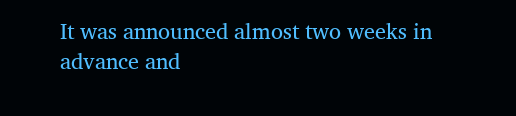It was announced almost two weeks in advance and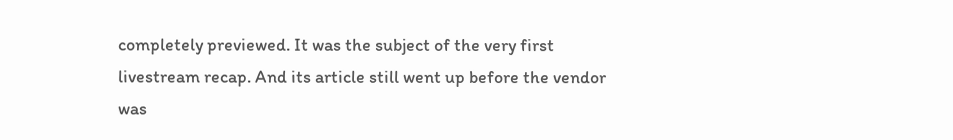completely previewed. It was the subject of the very first livestream recap. And its article still went up before the vendor was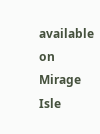available on Mirage Isle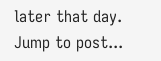later that day.
Jump to post...